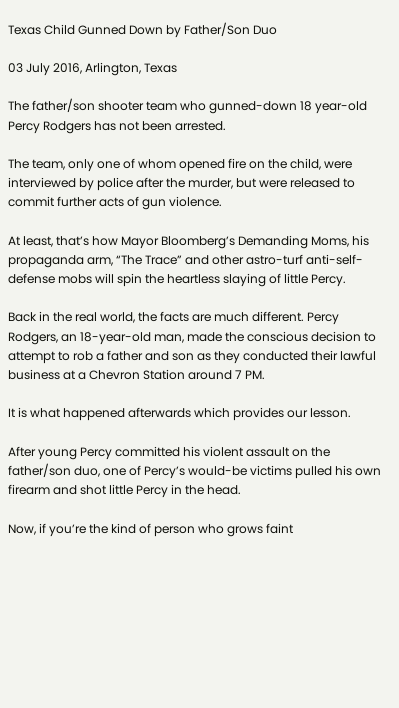Texas Child Gunned Down by Father/Son Duo

03 July 2016, Arlington, Texas

The father/son shooter team who gunned-down 18 year-old Percy Rodgers has not been arrested.

The team, only one of whom opened fire on the child, were interviewed by police after the murder, but were released to commit further acts of gun violence.

At least, that’s how Mayor Bloomberg’s Demanding Moms, his propaganda arm, “The Trace” and other astro-turf anti-self-defense mobs will spin the heartless slaying of little Percy.

Back in the real world, the facts are much different. Percy Rodgers, an 18-year-old man, made the conscious decision to attempt to rob a father and son as they conducted their lawful business at a Chevron Station around 7 PM.

It is what happened afterwards which provides our lesson.

After young Percy committed his violent assault on the father/son duo, one of Percy’s would-be victims pulled his own firearm and shot little Percy in the head.

Now, if you’re the kind of person who grows faint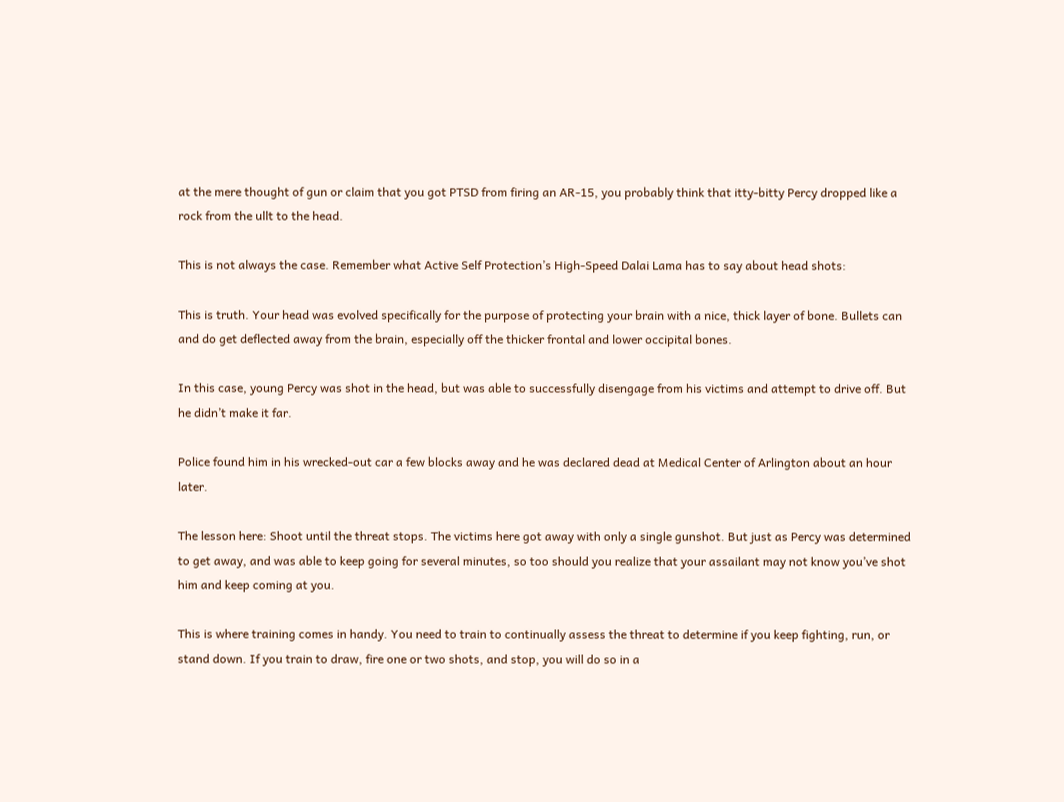at the mere thought of gun or claim that you got PTSD from firing an AR-15, you probably think that itty-bitty Percy dropped like a rock from the ullt to the head.

This is not always the case. Remember what Active Self Protection’s High-Speed Dalai Lama has to say about head shots:

This is truth. Your head was evolved specifically for the purpose of protecting your brain with a nice, thick layer of bone. Bullets can and do get deflected away from the brain, especially off the thicker frontal and lower occipital bones.

In this case, young Percy was shot in the head, but was able to successfully disengage from his victims and attempt to drive off. But he didn’t make it far.

Police found him in his wrecked-out car a few blocks away and he was declared dead at Medical Center of Arlington about an hour later.

The lesson here: Shoot until the threat stops. The victims here got away with only a single gunshot. But just as Percy was determined to get away, and was able to keep going for several minutes, so too should you realize that your assailant may not know you’ve shot him and keep coming at you.

This is where training comes in handy. You need to train to continually assess the threat to determine if you keep fighting, run, or stand down. If you train to draw, fire one or two shots, and stop, you will do so in a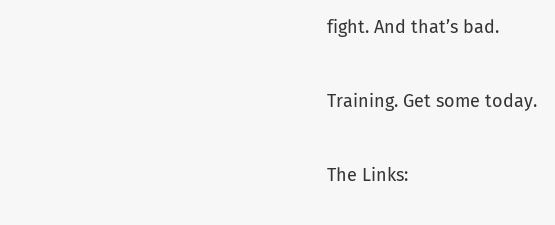fight. And that’s bad.

Training. Get some today.

The Links: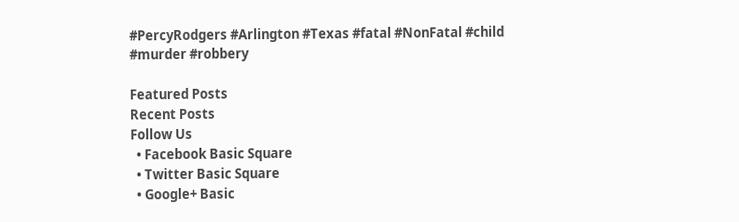#PercyRodgers #Arlington #Texas #fatal #NonFatal #child #murder #robbery

Featured Posts
Recent Posts
Follow Us
  • Facebook Basic Square
  • Twitter Basic Square
  • Google+ Basic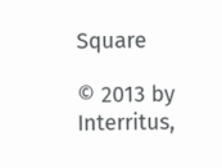Square

© 2013 by Interritus,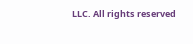LLC. All rights reserved